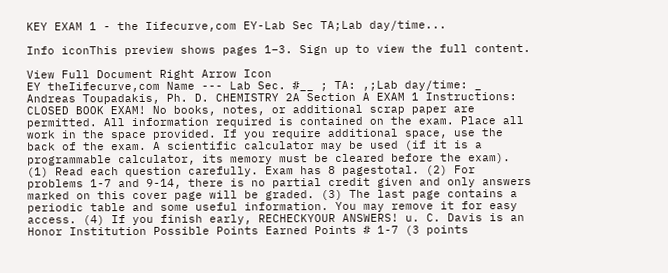KEY EXAM 1 - the Iifecurve,com EY-Lab Sec TA;Lab day/time...

Info iconThis preview shows pages 1–3. Sign up to view the full content.

View Full Document Right Arrow Icon
EY theIifecurve,com Name --- Lab Sec. #__ ; TA: ,;Lab day/time: _ Andreas Toupadakis, Ph. D. CHEMISTRY 2A Section A EXAM 1 Instructions: CLOSED BOOK EXAM! No books, notes, or additional scrap paper are permitted. All information required is contained on the exam. Place all work in the space provided. If you require additional space, use the back of the exam. A scientific calculator may be used (if it is a programmable calculator, its memory must be cleared before the exam). (1) Read each question carefully. Exam has 8 pagestotal. (2) For problems 1-7 and 9-14, there is no partial credit given and only answers marked on this cover page will be graded. (3) The last page contains a periodic table and some useful information. You may remove it for easy access. (4) If you finish early, RECHECKYOUR ANSWERS! u. C. Davis is an Honor Institution Possible Points Earned Points # 1-7 (3 points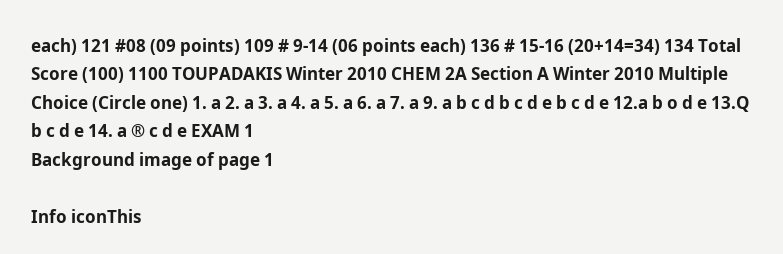each) 121 #08 (09 points) 109 # 9-14 (06 points each) 136 # 15-16 (20+14=34) 134 Total Score (100) 1100 TOUPADAKIS Winter 2010 CHEM 2A Section A Winter 2010 Multiple Choice (Circle one) 1. a 2. a 3. a 4. a 5. a 6. a 7. a 9. a b c d b c d e b c d e 12.a b o d e 13.Q b c d e 14. a ® c d e EXAM 1
Background image of page 1

Info iconThis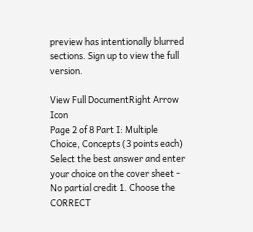preview has intentionally blurred sections. Sign up to view the full version.

View Full DocumentRight Arrow Icon
Page 2 of 8 Part I: Multiple Choice, Concepts (3 points each) Select the best answer and enter your choice on the cover sheet - No partial credit 1. Choose the CORRECT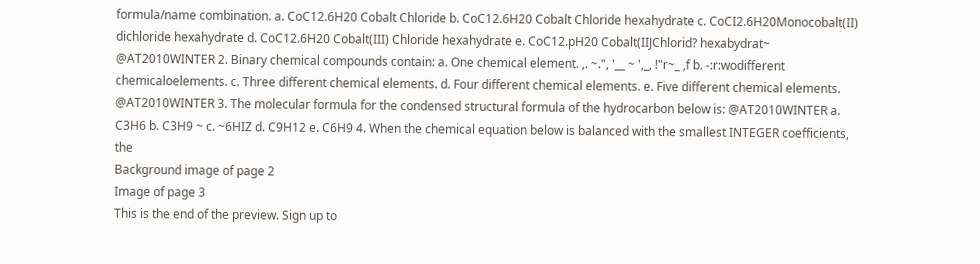formula/name combination. a. CoC12.6H20 Cobalt Chloride b. CoC12.6H20 Cobalt Chloride hexahydrate c. CoCI2.6H20Monocobalt(II) dichloride hexahydrate d. CoC12.6H20 Cobalt(III) Chloride hexahydrate e. CoC12.pH20 Cobalt(IIJChlorid? hexabydrat~ @AT2010WINTER 2. Binary chemical compounds contain: a. One chemical element. ,. ~.", '__ ~ ',_, !"r~_ ,f b. -:r:wodifferent chemicaloelements. c. Three different chemical elements. d. Four different chemical elements. e. Five different chemical elements. @AT2010WINTER 3. The molecular formula for the condensed structural formula of the hydrocarbon below is: @AT2010WINTER a. C3H6 b. C3H9 ~ c. ~6HIZ d. C9H12 e. C6H9 4. When the chemical equation below is balanced with the smallest INTEGER coefficients, the
Background image of page 2
Image of page 3
This is the end of the preview. Sign up to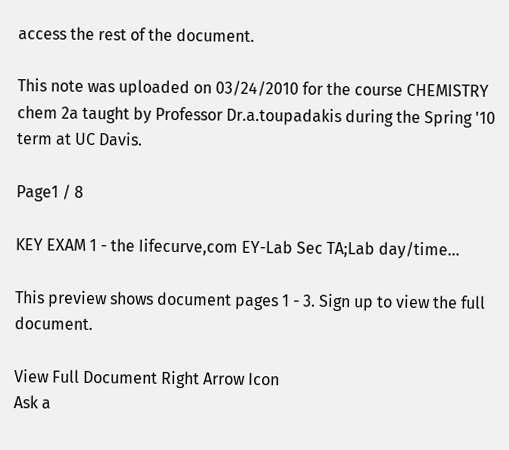access the rest of the document.

This note was uploaded on 03/24/2010 for the course CHEMISTRY chem 2a taught by Professor Dr.a.toupadakis during the Spring '10 term at UC Davis.

Page1 / 8

KEY EXAM 1 - the Iifecurve,com EY-Lab Sec TA;Lab day/time...

This preview shows document pages 1 - 3. Sign up to view the full document.

View Full Document Right Arrow Icon
Ask a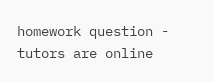homework question - tutors are online